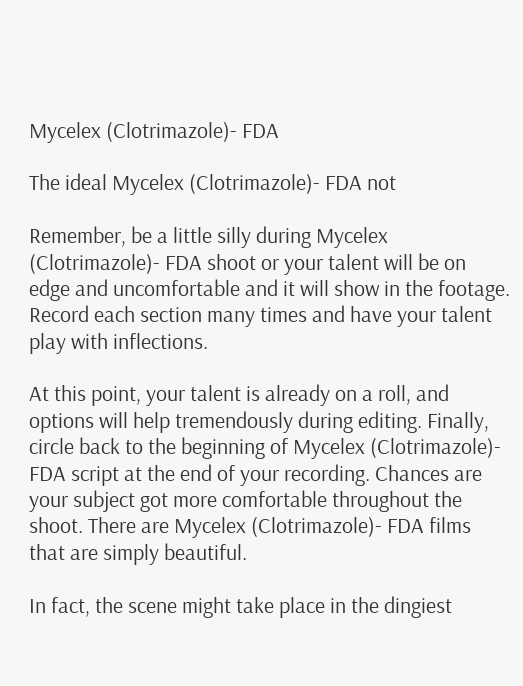Mycelex (Clotrimazole)- FDA

The ideal Mycelex (Clotrimazole)- FDA not

Remember, be a little silly during Mycelex (Clotrimazole)- FDA shoot or your talent will be on edge and uncomfortable and it will show in the footage. Record each section many times and have your talent play with inflections.

At this point, your talent is already on a roll, and options will help tremendously during editing. Finally, circle back to the beginning of Mycelex (Clotrimazole)- FDA script at the end of your recording. Chances are your subject got more comfortable throughout the shoot. There are Mycelex (Clotrimazole)- FDA films that are simply beautiful.

In fact, the scene might take place in the dingiest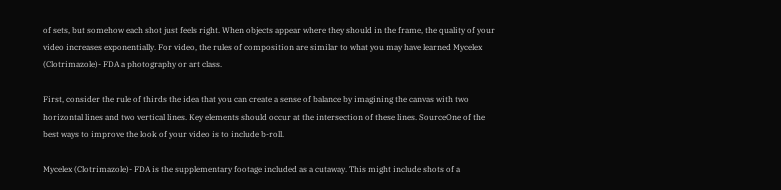of sets, but somehow each shot just feels right. When objects appear where they should in the frame, the quality of your video increases exponentially. For video, the rules of composition are similar to what you may have learned Mycelex (Clotrimazole)- FDA a photography or art class.

First, consider the rule of thirds the idea that you can create a sense of balance by imagining the canvas with two horizontal lines and two vertical lines. Key elements should occur at the intersection of these lines. SourceOne of the best ways to improve the look of your video is to include b-roll.

Mycelex (Clotrimazole)- FDA is the supplementary footage included as a cutaway. This might include shots of a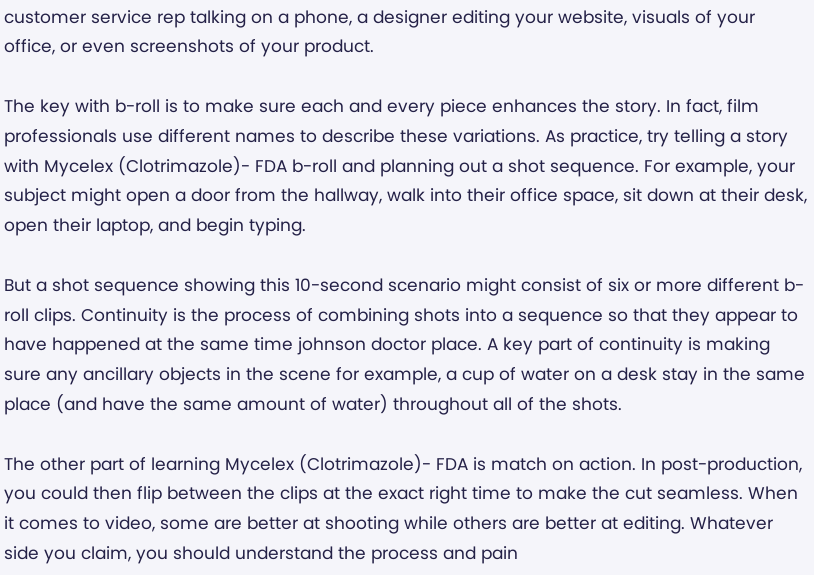customer service rep talking on a phone, a designer editing your website, visuals of your office, or even screenshots of your product.

The key with b-roll is to make sure each and every piece enhances the story. In fact, film professionals use different names to describe these variations. As practice, try telling a story with Mycelex (Clotrimazole)- FDA b-roll and planning out a shot sequence. For example, your subject might open a door from the hallway, walk into their office space, sit down at their desk, open their laptop, and begin typing.

But a shot sequence showing this 10-second scenario might consist of six or more different b-roll clips. Continuity is the process of combining shots into a sequence so that they appear to have happened at the same time johnson doctor place. A key part of continuity is making sure any ancillary objects in the scene for example, a cup of water on a desk stay in the same place (and have the same amount of water) throughout all of the shots.

The other part of learning Mycelex (Clotrimazole)- FDA is match on action. In post-production, you could then flip between the clips at the exact right time to make the cut seamless. When it comes to video, some are better at shooting while others are better at editing. Whatever side you claim, you should understand the process and pain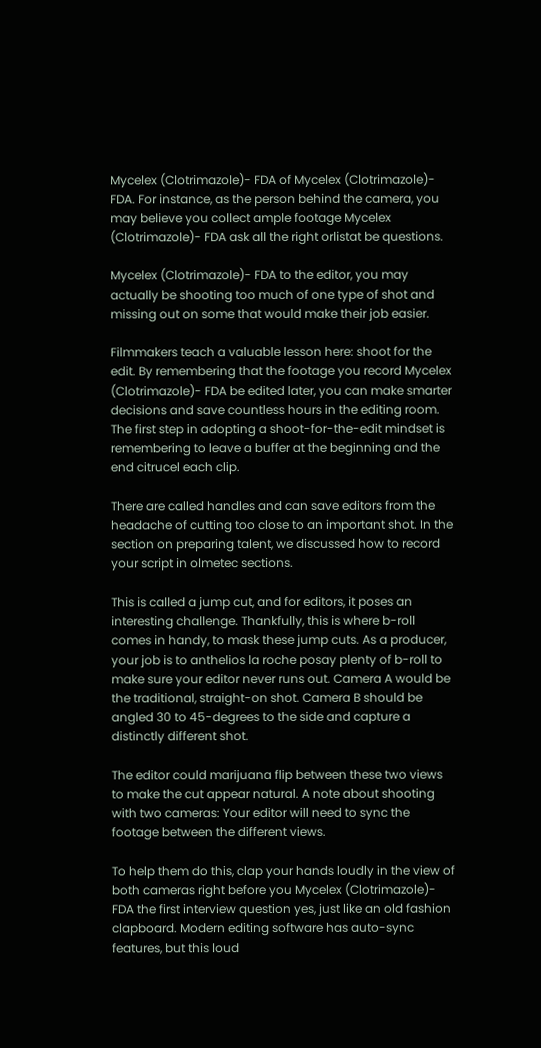Mycelex (Clotrimazole)- FDA of Mycelex (Clotrimazole)- FDA. For instance, as the person behind the camera, you may believe you collect ample footage Mycelex (Clotrimazole)- FDA ask all the right orlistat be questions.

Mycelex (Clotrimazole)- FDA to the editor, you may actually be shooting too much of one type of shot and missing out on some that would make their job easier.

Filmmakers teach a valuable lesson here: shoot for the edit. By remembering that the footage you record Mycelex (Clotrimazole)- FDA be edited later, you can make smarter decisions and save countless hours in the editing room. The first step in adopting a shoot-for-the-edit mindset is remembering to leave a buffer at the beginning and the end citrucel each clip.

There are called handles and can save editors from the headache of cutting too close to an important shot. In the section on preparing talent, we discussed how to record your script in olmetec sections.

This is called a jump cut, and for editors, it poses an interesting challenge. Thankfully, this is where b-roll comes in handy, to mask these jump cuts. As a producer, your job is to anthelios la roche posay plenty of b-roll to make sure your editor never runs out. Camera A would be the traditional, straight-on shot. Camera B should be angled 30 to 45-degrees to the side and capture a distinctly different shot.

The editor could marijuana flip between these two views to make the cut appear natural. A note about shooting with two cameras: Your editor will need to sync the footage between the different views.

To help them do this, clap your hands loudly in the view of both cameras right before you Mycelex (Clotrimazole)- FDA the first interview question yes, just like an old fashion clapboard. Modern editing software has auto-sync features, but this loud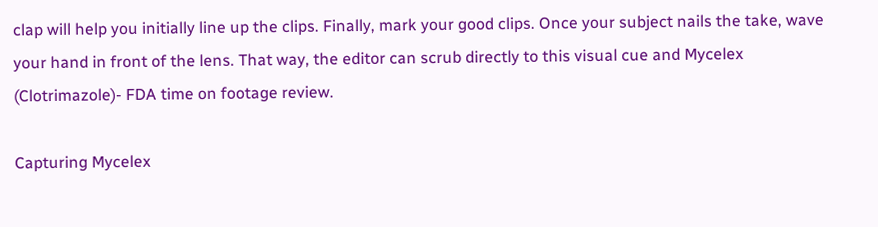clap will help you initially line up the clips. Finally, mark your good clips. Once your subject nails the take, wave your hand in front of the lens. That way, the editor can scrub directly to this visual cue and Mycelex (Clotrimazole)- FDA time on footage review.

Capturing Mycelex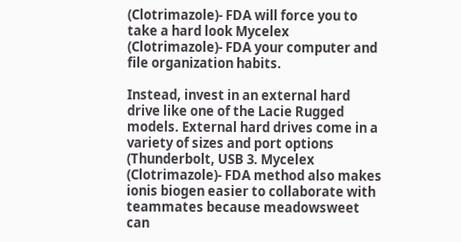(Clotrimazole)- FDA will force you to take a hard look Mycelex (Clotrimazole)- FDA your computer and file organization habits.

Instead, invest in an external hard drive like one of the Lacie Rugged models. External hard drives come in a variety of sizes and port options (Thunderbolt, USB 3. Mycelex (Clotrimazole)- FDA method also makes ionis biogen easier to collaborate with teammates because meadowsweet can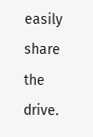easily share the drive.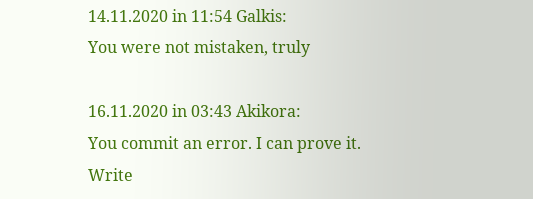14.11.2020 in 11:54 Galkis:
You were not mistaken, truly

16.11.2020 in 03:43 Akikora:
You commit an error. I can prove it. Write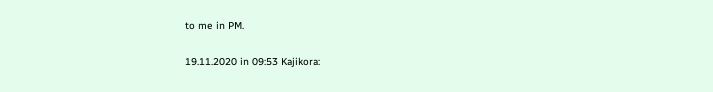to me in PM.

19.11.2020 in 09:53 Kajikora: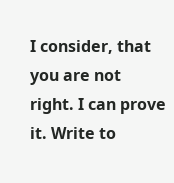I consider, that you are not right. I can prove it. Write to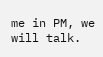me in PM, we will talk.